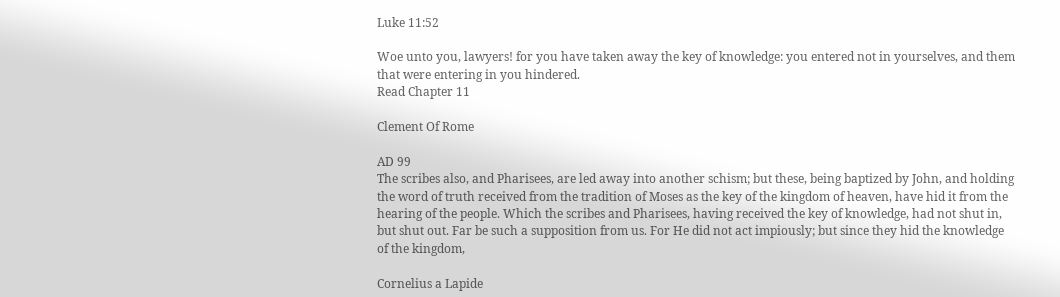Luke 11:52

Woe unto you, lawyers! for you have taken away the key of knowledge: you entered not in yourselves, and them that were entering in you hindered.
Read Chapter 11

Clement Of Rome

AD 99
The scribes also, and Pharisees, are led away into another schism; but these, being baptized by John, and holding the word of truth received from the tradition of Moses as the key of the kingdom of heaven, have hid it from the hearing of the people. Which the scribes and Pharisees, having received the key of knowledge, had not shut in, but shut out. Far be such a supposition from us. For He did not act impiously; but since they hid the knowledge of the kingdom,

Cornelius a Lapide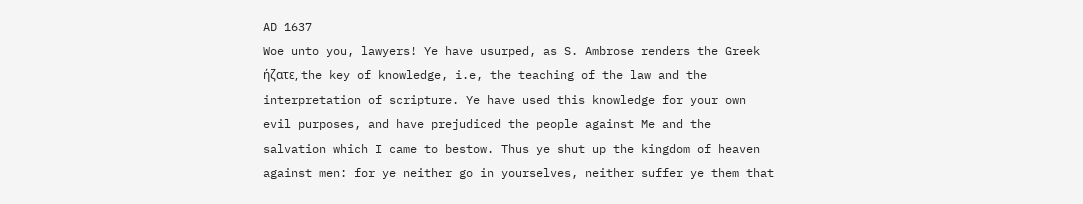AD 1637
Woe unto you, lawyers! Ye have usurped, as S. Ambrose renders the Greek ήζατε, the key of knowledge, i.e, the teaching of the law and the interpretation of scripture. Ye have used this knowledge for your own evil purposes, and have prejudiced the people against Me and the salvation which I came to bestow. Thus ye shut up the kingdom of heaven against men: for ye neither go in yourselves, neither suffer ye them that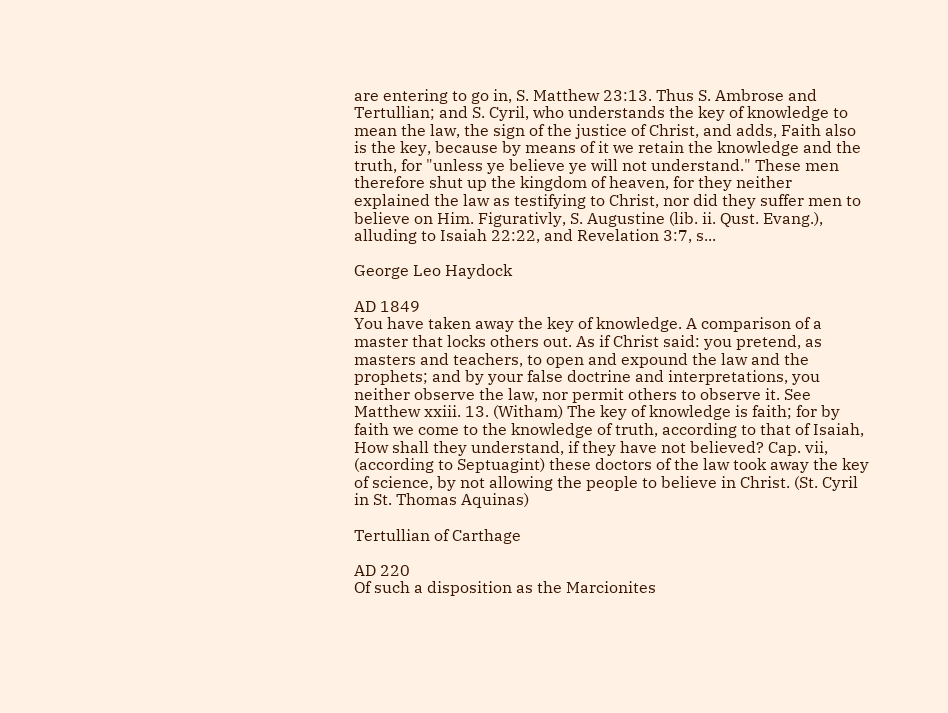are entering to go in, S. Matthew 23:13. Thus S. Ambrose and Tertullian; and S. Cyril, who understands the key of knowledge to mean the law, the sign of the justice of Christ, and adds, Faith also is the key, because by means of it we retain the knowledge and the truth, for "unless ye believe ye will not understand." These men therefore shut up the kingdom of heaven, for they neither explained the law as testifying to Christ, nor did they suffer men to believe on Him. Figurativly, S. Augustine (lib. ii. Qust. Evang.), alluding to Isaiah 22:22, and Revelation 3:7, s...

George Leo Haydock

AD 1849
You have taken away the key of knowledge. A comparison of a master that locks others out. As if Christ said: you pretend, as masters and teachers, to open and expound the law and the prophets; and by your false doctrine and interpretations, you neither observe the law, nor permit others to observe it. See Matthew xxiii. 13. (Witham) The key of knowledge is faith; for by faith we come to the knowledge of truth, according to that of Isaiah, How shall they understand, if they have not believed? Cap. vii, (according to Septuagint) these doctors of the law took away the key of science, by not allowing the people to believe in Christ. (St. Cyril in St. Thomas Aquinas)

Tertullian of Carthage

AD 220
Of such a disposition as the Marcionites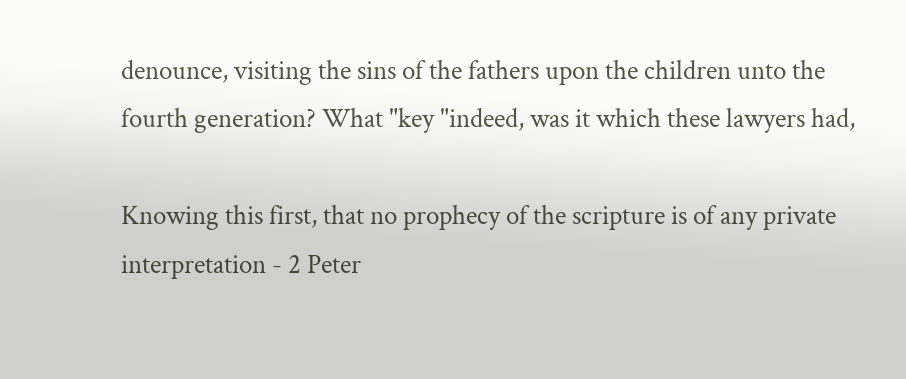denounce, visiting the sins of the fathers upon the children unto the fourth generation? What "key "indeed, was it which these lawyers had,

Knowing this first, that no prophecy of the scripture is of any private interpretation - 2 Peter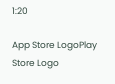1:20

App Store LogoPlay Store Logo